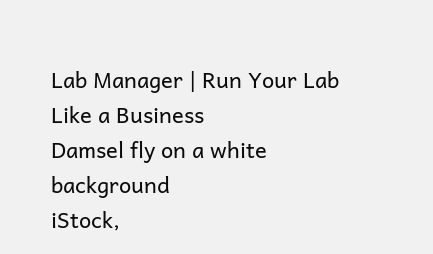Lab Manager | Run Your Lab Like a Business
Damsel fly on a white background
iStock,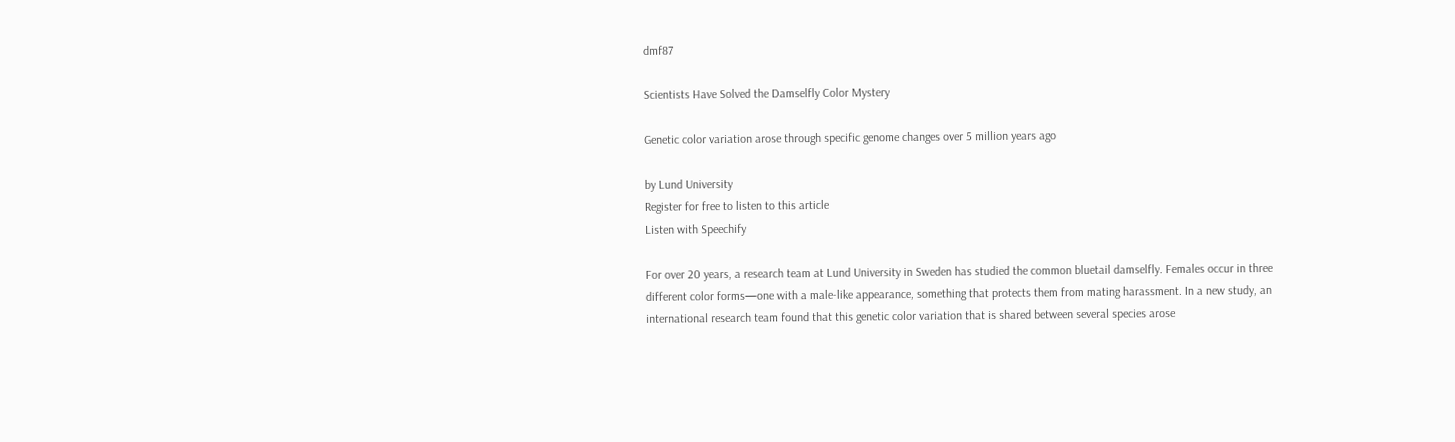dmf87

Scientists Have Solved the Damselfly Color Mystery

Genetic color variation arose through specific genome changes over 5 million years ago

by Lund University
Register for free to listen to this article
Listen with Speechify

For over 20 years, a research team at Lund University in Sweden has studied the common bluetail damselfly. Females occur in three different color forms—one with a male-like appearance, something that protects them from mating harassment. In a new study, an international research team found that this genetic color variation that is shared between several species arose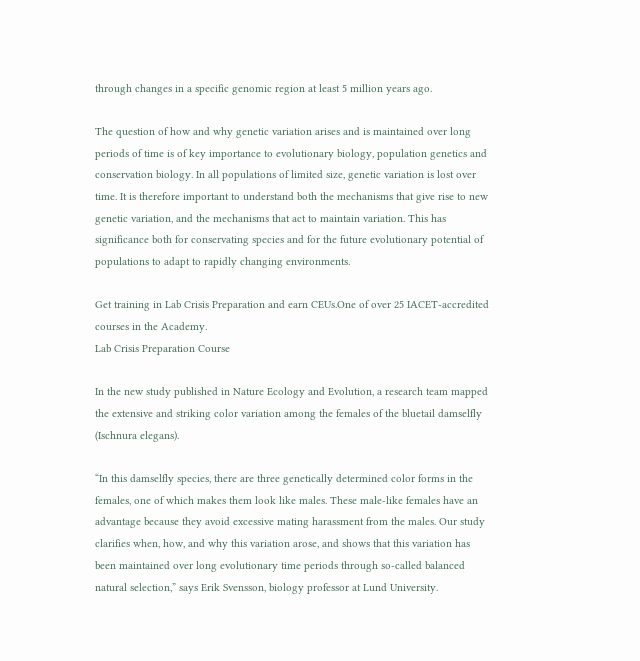through changes in a specific genomic region at least 5 million years ago.

The question of how and why genetic variation arises and is maintained over long periods of time is of key importance to evolutionary biology, population genetics and conservation biology. In all populations of limited size, genetic variation is lost over time. It is therefore important to understand both the mechanisms that give rise to new genetic variation, and the mechanisms that act to maintain variation. This has significance both for conservating species and for the future evolutionary potential of populations to adapt to rapidly changing environments.

Get training in Lab Crisis Preparation and earn CEUs.One of over 25 IACET-accredited courses in the Academy.
Lab Crisis Preparation Course

In the new study published in Nature Ecology and Evolution, a research team mapped the extensive and striking color variation among the females of the bluetail damselfly (Ischnura elegans).

“In this damselfly species, there are three genetically determined color forms in the females, one of which makes them look like males. These male-like females have an advantage because they avoid excessive mating harassment from the males. Our study clarifies when, how, and why this variation arose, and shows that this variation has been maintained over long evolutionary time periods through so-called balanced natural selection,” says Erik Svensson, biology professor at Lund University.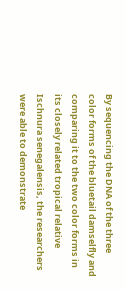By sequencing the DNA of the three color forms of the bluetail damselfly and comparing it to the two color forms in its closely related tropical relative Ischnura senegalensis, the researchers were able to demonstrate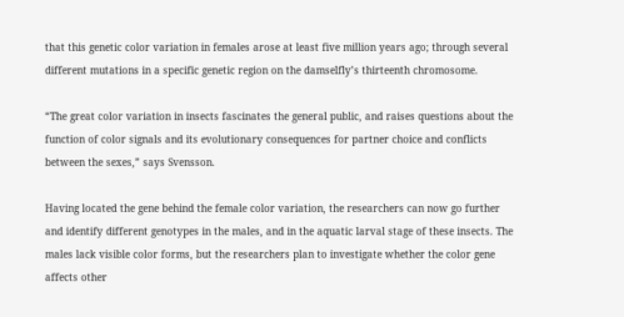that this genetic color variation in females arose at least five million years ago; through several different mutations in a specific genetic region on the damselfly’s thirteenth chromosome.

“The great color variation in insects fascinates the general public, and raises questions about the function of color signals and its evolutionary consequences for partner choice and conflicts between the sexes,” says Svensson.

Having located the gene behind the female color variation, the researchers can now go further and identify different genotypes in the males, and in the aquatic larval stage of these insects. The males lack visible color forms, but the researchers plan to investigate whether the color gene affects other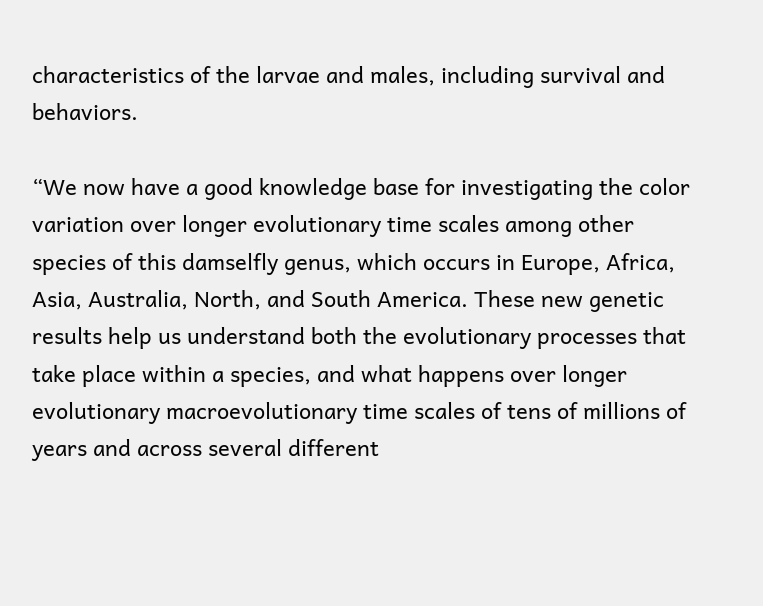characteristics of the larvae and males, including survival and behaviors.

“We now have a good knowledge base for investigating the color variation over longer evolutionary time scales among other species of this damselfly genus, which occurs in Europe, Africa, Asia, Australia, North, and South America. These new genetic results help us understand both the evolutionary processes that take place within a species, and what happens over longer evolutionary macroevolutionary time scales of tens of millions of years and across several different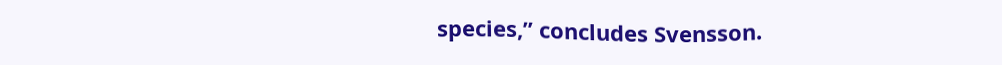species,” concludes Svensson.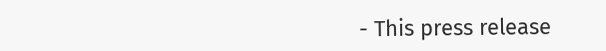- This press release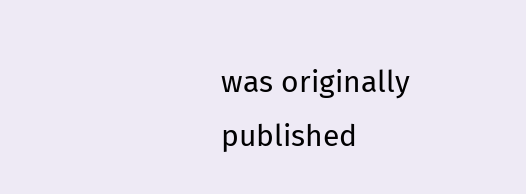was originally published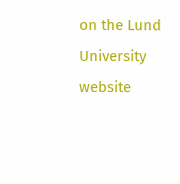on the Lund University website